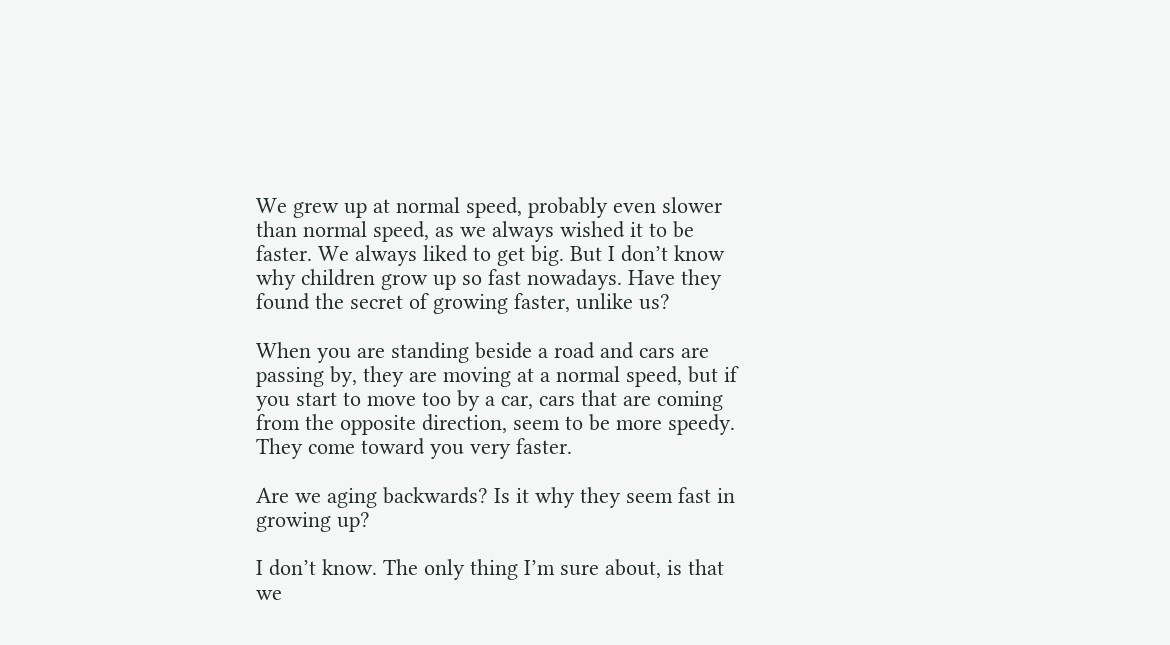We grew up at normal speed, probably even slower than normal speed, as we always wished it to be faster. We always liked to get big. But I don’t know why children grow up so fast nowadays. Have they found the secret of growing faster, unlike us?

When you are standing beside a road and cars are passing by, they are moving at a normal speed, but if you start to move too by a car, cars that are coming from the opposite direction, seem to be more speedy. They come toward you very faster.

Are we aging backwards? Is it why they seem fast in growing up?

I don’t know. The only thing I’m sure about, is that we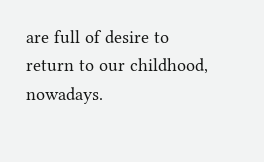are full of desire to return to our childhood, nowadays.